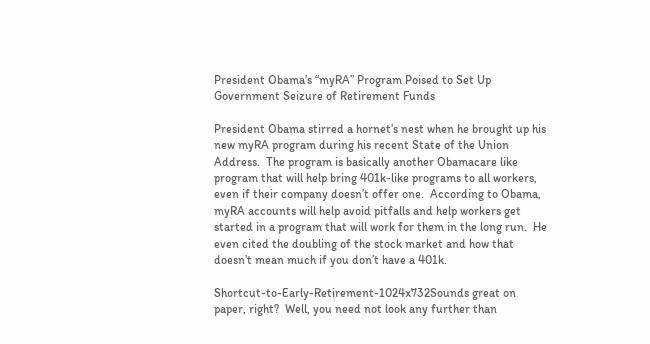President Obama’s “myRA” Program Poised to Set Up Government Seizure of Retirement Funds

President Obama stirred a hornet’s nest when he brought up his new myRA program during his recent State of the Union Address.  The program is basically another Obamacare like program that will help bring 401k-like programs to all workers, even if their company doesn’t offer one.  According to Obama, myRA accounts will help avoid pitfalls and help workers get started in a program that will work for them in the long run.  He even cited the doubling of the stock market and how that doesn’t mean much if you don’t have a 401k.

Shortcut-to-Early-Retirement-1024x732Sounds great on paper, right?  Well, you need not look any further than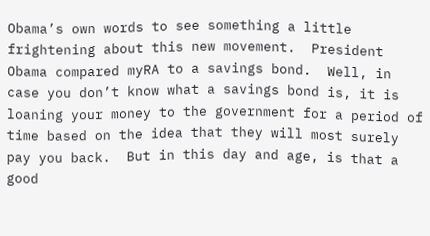Obama’s own words to see something a little frightening about this new movement.  President Obama compared myRA to a savings bond.  Well, in case you don’t know what a savings bond is, it is loaning your money to the government for a period of time based on the idea that they will most surely pay you back.  But in this day and age, is that a good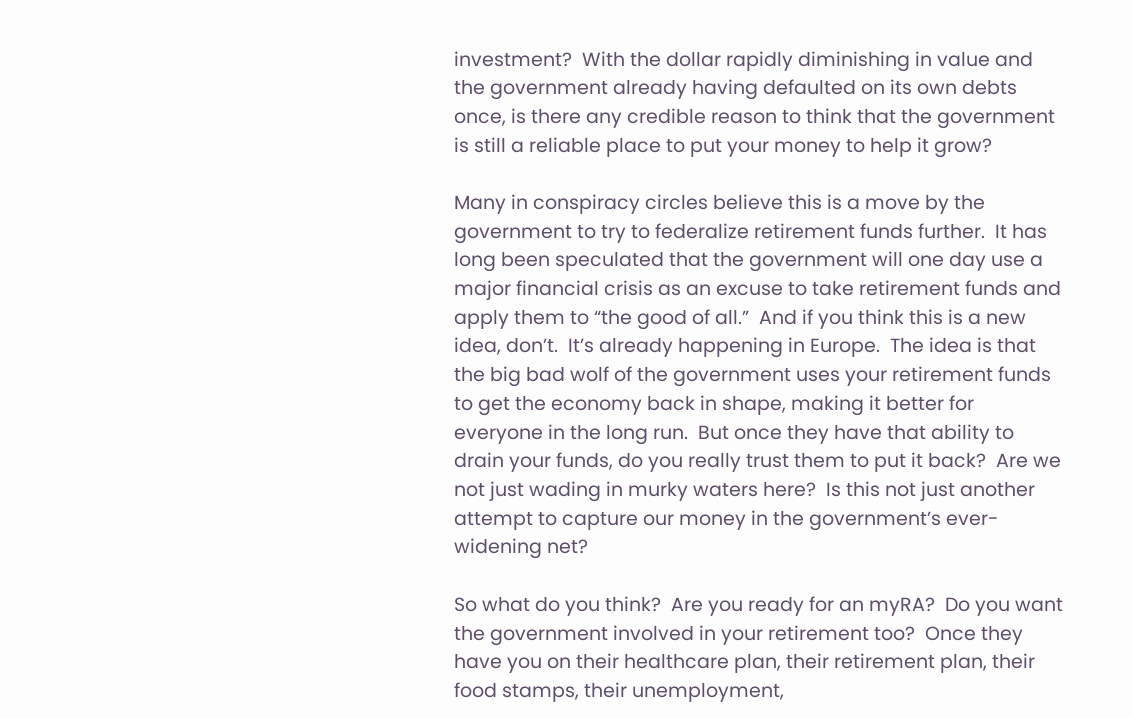investment?  With the dollar rapidly diminishing in value and the government already having defaulted on its own debts once, is there any credible reason to think that the government is still a reliable place to put your money to help it grow?

Many in conspiracy circles believe this is a move by the government to try to federalize retirement funds further.  It has long been speculated that the government will one day use a major financial crisis as an excuse to take retirement funds and apply them to “the good of all.”  And if you think this is a new idea, don’t.  It’s already happening in Europe.  The idea is that the big bad wolf of the government uses your retirement funds to get the economy back in shape, making it better for everyone in the long run.  But once they have that ability to drain your funds, do you really trust them to put it back?  Are we not just wading in murky waters here?  Is this not just another attempt to capture our money in the government’s ever-widening net?

So what do you think?  Are you ready for an myRA?  Do you want the government involved in your retirement too?  Once they have you on their healthcare plan, their retirement plan, their food stamps, their unemployment,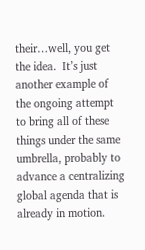their…well, you get the idea.  It’s just another example of the ongoing attempt to bring all of these things under the same umbrella, probably to advance a centralizing global agenda that is already in motion.